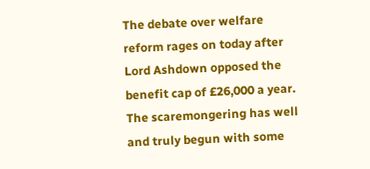The debate over welfare reform rages on today after Lord Ashdown opposed the benefit cap of £26,000 a year. The scaremongering has well and truly begun with some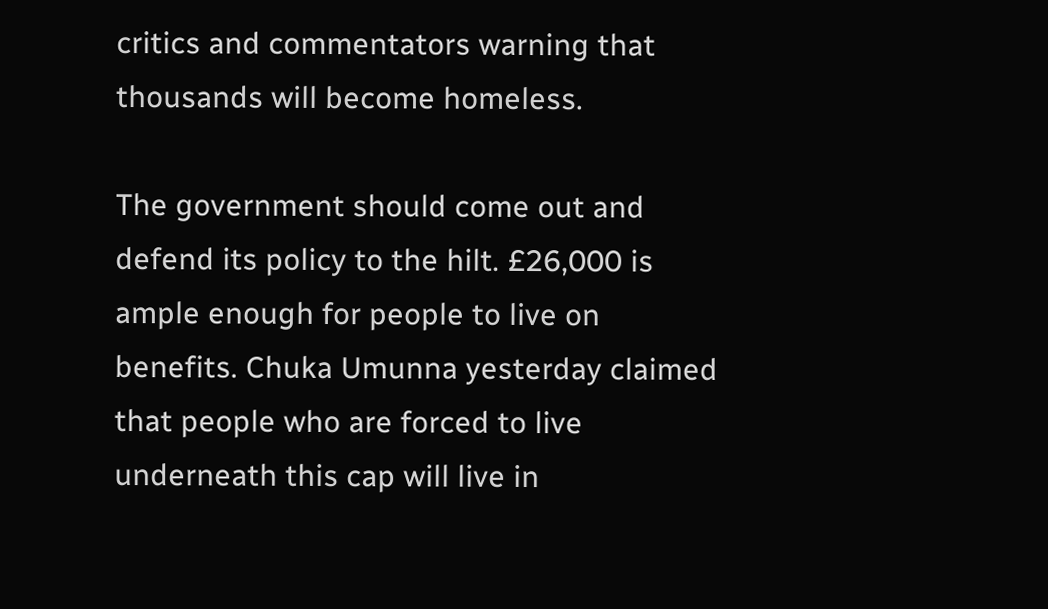critics and commentators warning that thousands will become homeless.

The government should come out and defend its policy to the hilt. £26,000 is ample enough for people to live on benefits. Chuka Umunna yesterday claimed that people who are forced to live underneath this cap will live in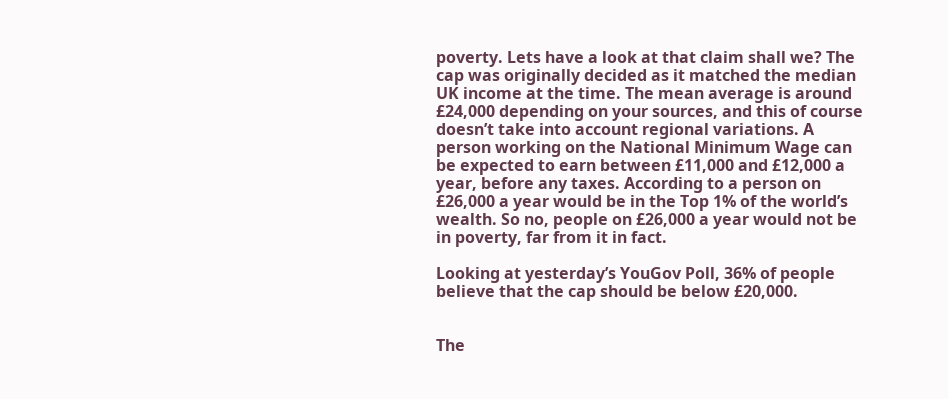poverty. Lets have a look at that claim shall we? The cap was originally decided as it matched the median UK income at the time. The mean average is around £24,000 depending on your sources, and this of course doesn’t take into account regional variations. A person working on the National Minimum Wage can be expected to earn between £11,000 and £12,000 a year, before any taxes. According to a person on £26,000 a year would be in the Top 1% of the world’s wealth. So no, people on £26,000 a year would not be in poverty, far from it in fact.

Looking at yesterday’s YouGov Poll, 36% of people believe that the cap should be below £20,000.


The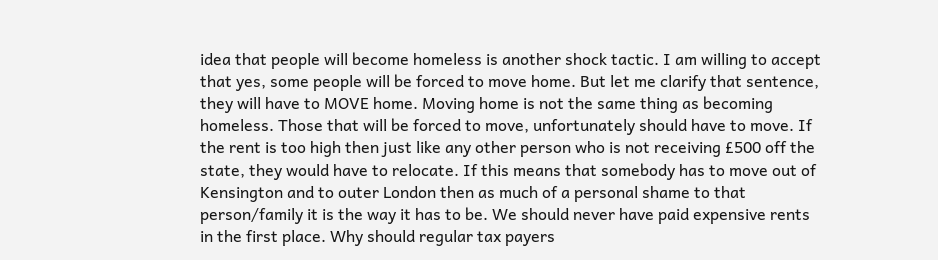idea that people will become homeless is another shock tactic. I am willing to accept that yes, some people will be forced to move home. But let me clarify that sentence, they will have to MOVE home. Moving home is not the same thing as becoming homeless. Those that will be forced to move, unfortunately should have to move. If the rent is too high then just like any other person who is not receiving £500 off the state, they would have to relocate. If this means that somebody has to move out of Kensington and to outer London then as much of a personal shame to that person/family it is the way it has to be. We should never have paid expensive rents in the first place. Why should regular tax payers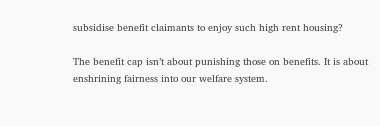subsidise benefit claimants to enjoy such high rent housing?

The benefit cap isn’t about punishing those on benefits. It is about enshrining fairness into our welfare system.